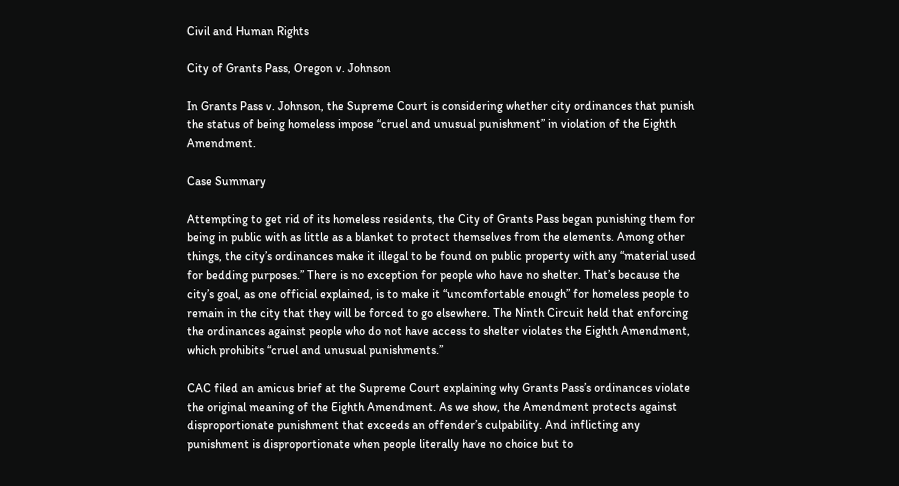Civil and Human Rights

City of Grants Pass, Oregon v. Johnson

In Grants Pass v. Johnson, the Supreme Court is considering whether city ordinances that punish the status of being homeless impose “cruel and unusual punishment” in violation of the Eighth Amendment.

Case Summary

Attempting to get rid of its homeless residents, the City of Grants Pass began punishing them for being in public with as little as a blanket to protect themselves from the elements. Among other things, the city’s ordinances make it illegal to be found on public property with any “material used for bedding purposes.” There is no exception for people who have no shelter. That’s because the city’s goal, as one official explained, is to make it “uncomfortable enough” for homeless people to remain in the city that they will be forced to go elsewhere. The Ninth Circuit held that enforcing the ordinances against people who do not have access to shelter violates the Eighth Amendment, which prohibits “cruel and unusual punishments.”

CAC filed an amicus brief at the Supreme Court explaining why Grants Pass’s ordinances violate the original meaning of the Eighth Amendment. As we show, the Amendment protects against disproportionate punishment that exceeds an offender’s culpability. And inflicting any punishment is disproportionate when people literally have no choice but to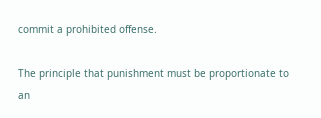commit a prohibited offense.

The principle that punishment must be proportionate to an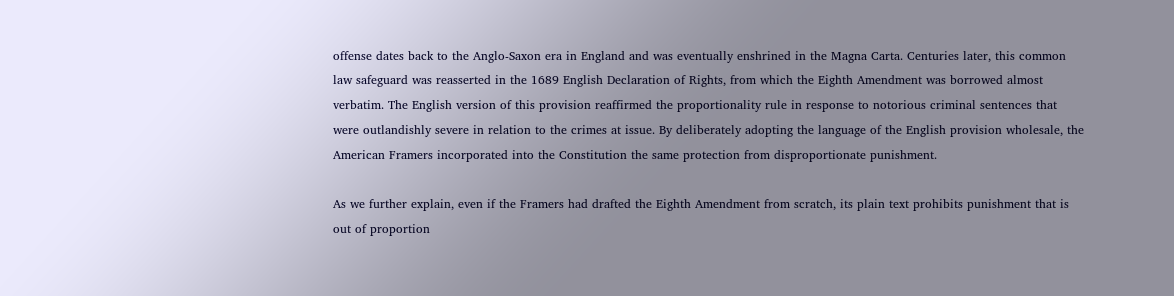offense dates back to the Anglo-Saxon era in England and was eventually enshrined in the Magna Carta. Centuries later, this common law safeguard was reasserted in the 1689 English Declaration of Rights, from which the Eighth Amendment was borrowed almost verbatim. The English version of this provision reaffirmed the proportionality rule in response to notorious criminal sentences that were outlandishly severe in relation to the crimes at issue. By deliberately adopting the language of the English provision wholesale, the American Framers incorporated into the Constitution the same protection from disproportionate punishment.

As we further explain, even if the Framers had drafted the Eighth Amendment from scratch, its plain text prohibits punishment that is out of proportion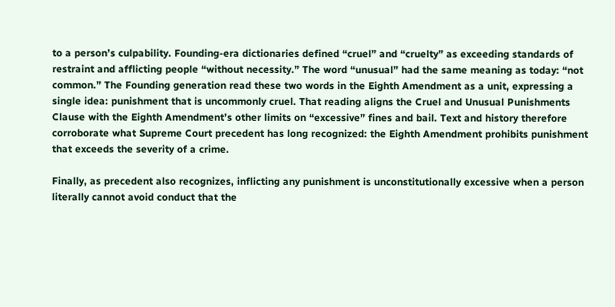to a person’s culpability. Founding-era dictionaries defined “cruel” and “cruelty” as exceeding standards of restraint and afflicting people “without necessity.” The word “unusual” had the same meaning as today: “not common.” The Founding generation read these two words in the Eighth Amendment as a unit, expressing a single idea: punishment that is uncommonly cruel. That reading aligns the Cruel and Unusual Punishments Clause with the Eighth Amendment’s other limits on “excessive” fines and bail. Text and history therefore corroborate what Supreme Court precedent has long recognized: the Eighth Amendment prohibits punishment that exceeds the severity of a crime.

Finally, as precedent also recognizes, inflicting any punishment is unconstitutionally excessive when a person literally cannot avoid conduct that the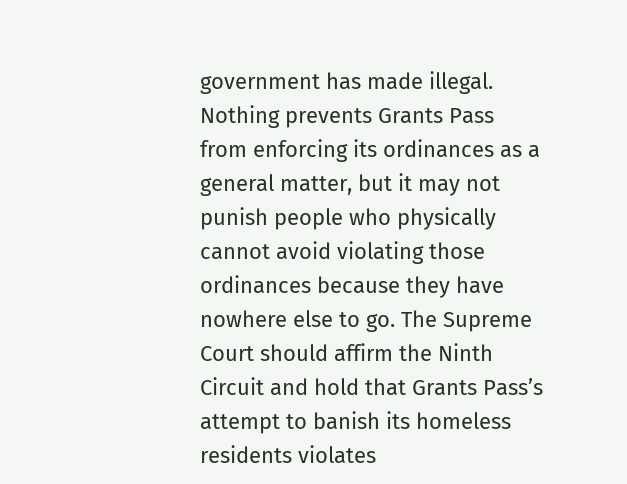government has made illegal. Nothing prevents Grants Pass from enforcing its ordinances as a general matter, but it may not punish people who physically cannot avoid violating those ordinances because they have nowhere else to go. The Supreme Court should affirm the Ninth Circuit and hold that Grants Pass’s attempt to banish its homeless residents violates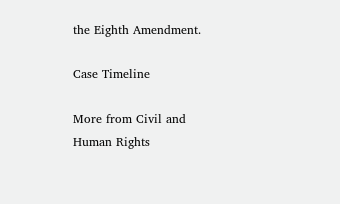the Eighth Amendment.

Case Timeline

More from Civil and Human Rights